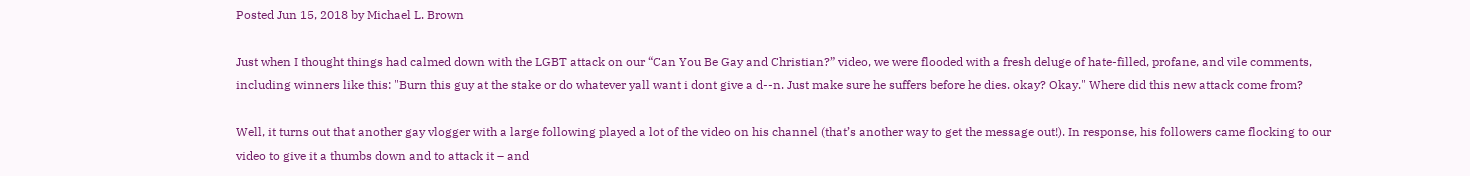Posted Jun 15, 2018 by Michael L. Brown

Just when I thought things had calmed down with the LGBT attack on our “Can You Be Gay and Christian?” video, we were flooded with a fresh deluge of hate-filled, profane, and vile comments, including winners like this: "Burn this guy at the stake or do whatever yall want i dont give a d--n. Just make sure he suffers before he dies. okay? Okay." Where did this new attack come from?

Well, it turns out that another gay vlogger with a large following played a lot of the video on his channel (that’s another way to get the message out!). In response, his followers came flocking to our video to give it a thumbs down and to attack it – and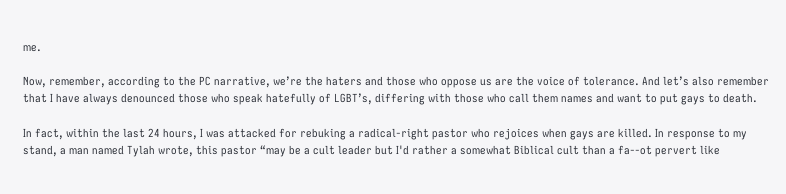me.

Now, remember, according to the PC narrative, we’re the haters and those who oppose us are the voice of tolerance. And let’s also remember that I have always denounced those who speak hatefully of LGBT’s, differing with those who call them names and want to put gays to death.

In fact, within the last 24 hours, I was attacked for rebuking a radical-right pastor who rejoices when gays are killed. In response to my stand, a man named Tylah wrote, this pastor “may be a cult leader but I'd rather a somewhat Biblical cult than a fa--ot pervert like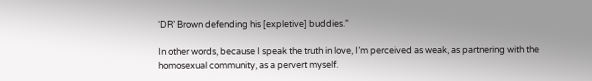‘DR’ Brown defending his [expletive] buddies.”

In other words, because I speak the truth in love, I’m perceived as weak, as partnering with the homosexual community, as a pervert myself.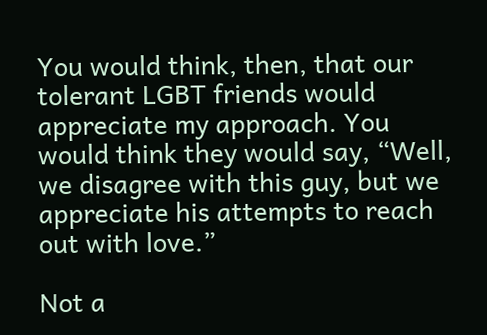You would think, then, that our tolerant LGBT friends would appreciate my approach. You would think they would say, “Well, we disagree with this guy, but we appreciate his attempts to reach out with love.”

Not a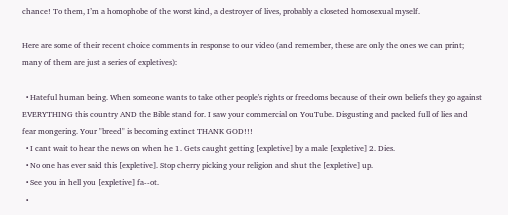chance! To them, I’m a homophobe of the worst kind, a destroyer of lives, probably a closeted homosexual myself.

Here are some of their recent choice comments in response to our video (and remember, these are only the ones we can print; many of them are just a series of expletives):

  • Hateful human being. When someone wants to take other people's rights or freedoms because of their own beliefs they go against EVERYTHING this country AND the Bible stand for. I saw your commercial on YouTube. Disgusting and packed full of lies and fear mongering. Your "breed" is becoming extinct THANK GOD!!!
  • I cant wait to hear the news on when he 1. Gets caught getting [expletive] by a male [expletive] 2. Dies.
  • No one has ever said this [expletive]. Stop cherry picking your religion and shut the [expletive] up.
  • See you in hell you [expletive] fa--ot.
  •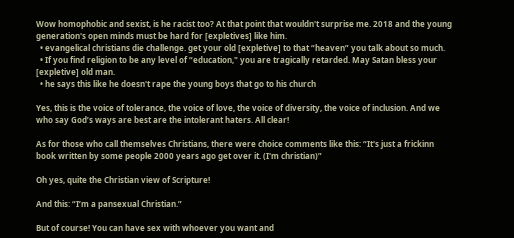Wow homophobic and sexist, is he racist too? At that point that wouldn't surprise me. 2018 and the young generation's open minds must be hard for [expletives] like him.
  • evangelical christians die challenge. get your old [expletive] to that “heaven” you talk about so much.
  • If you find religion to be any level of “education," you are tragically retarded. May Satan bless your [expletive] old man.
  • he says this like he doesn't rape the young boys that go to his church

Yes, this is the voice of tolerance, the voice of love, the voice of diversity, the voice of inclusion. And we who say God’s ways are best are the intolerant haters. All clear!

As for those who call themselves Christians, there were choice comments like this: “It's just a frickinn book written by some people 2000 years ago get over it. (I'm christian)”

Oh yes, quite the Christian view of Scripture!

And this: “I’m a pansexual Christian.”

But of course! You can have sex with whoever you want and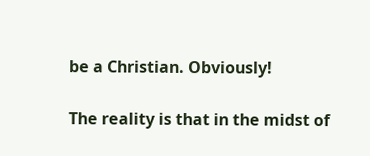be a Christian. Obviously!

The reality is that in the midst of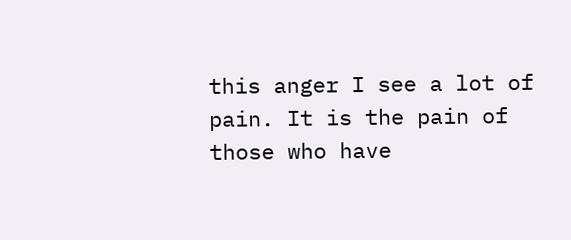this anger I see a lot of pain. It is the pain of those who have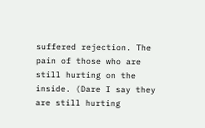suffered rejection. The pain of those who are still hurting on the inside. (Dare I say they are still hurting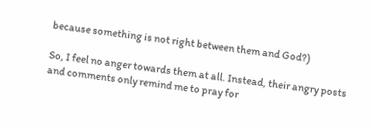because something is not right between them and God?)

So, I feel no anger towards them at all. Instead, their angry posts and comments only remind me to pray for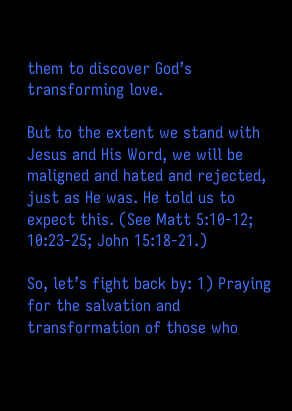them to discover God’s transforming love.

But to the extent we stand with Jesus and His Word, we will be maligned and hated and rejected, just as He was. He told us to expect this. (See Matt 5:10-12; 10:23-25; John 15:18-21.)

So, let’s fight back by: 1) Praying for the salvation and transformation of those who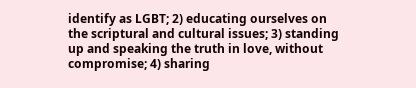identify as LGBT; 2) educating ourselves on the scriptural and cultural issues; 3) standing up and speaking the truth in love, without compromise; 4) sharing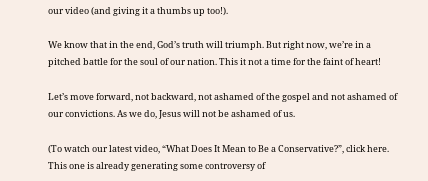our video (and giving it a thumbs up too!).

We know that in the end, God’s truth will triumph. But right now, we’re in a pitched battle for the soul of our nation. This it not a time for the faint of heart!

Let’s move forward, not backward, not ashamed of the gospel and not ashamed of our convictions. As we do, Jesus will not be ashamed of us.

(To watch our latest video, “What Does It Mean to Be a Conservative?”, click here. This one is already generating some controversy of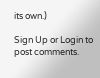its own.)

Sign Up or Login to post comments.